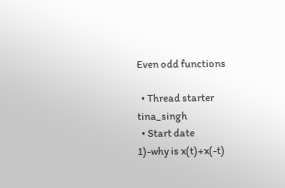Even odd functions

  • Thread starter tina_singh
  • Start date
1)-why is x(t)+x(-t)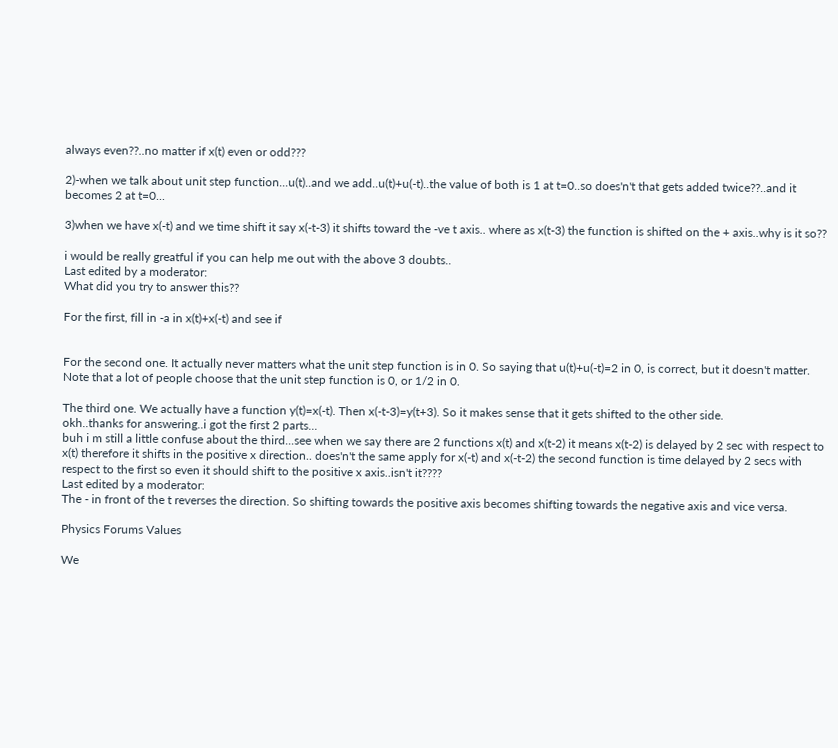always even??..no matter if x(t) even or odd???

2)-when we talk about unit step function...u(t)..and we add..u(t)+u(-t)..the value of both is 1 at t=0..so does'n't that gets added twice??..and it becomes 2 at t=0...

3)when we have x(-t) and we time shift it say x(-t-3) it shifts toward the -ve t axis.. where as x(t-3) the function is shifted on the + axis..why is it so??

i would be really greatful if you can help me out with the above 3 doubts..
Last edited by a moderator:
What did you try to answer this??

For the first, fill in -a in x(t)+x(-t) and see if


For the second one. It actually never matters what the unit step function is in 0. So saying that u(t)+u(-t)=2 in 0, is correct, but it doesn't matter.
Note that a lot of people choose that the unit step function is 0, or 1/2 in 0.

The third one. We actually have a function y(t)=x(-t). Then x(-t-3)=y(t+3). So it makes sense that it gets shifted to the other side.
okh..thanks for answering..i got the first 2 parts...
buh i m still a little confuse about the third...see when we say there are 2 functions x(t) and x(t-2) it means x(t-2) is delayed by 2 sec with respect to x(t) therefore it shifts in the positive x direction.. does'n't the same apply for x(-t) and x(-t-2) the second function is time delayed by 2 secs with respect to the first so even it should shift to the positive x axis..isn't it????
Last edited by a moderator:
The - in front of the t reverses the direction. So shifting towards the positive axis becomes shifting towards the negative axis and vice versa.

Physics Forums Values

We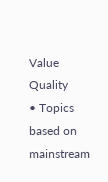Value Quality
• Topics based on mainstream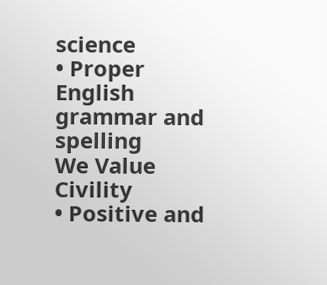science
• Proper English grammar and spelling
We Value Civility
• Positive and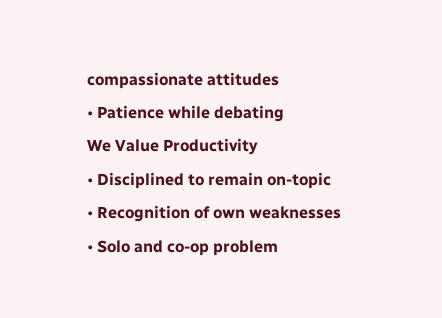compassionate attitudes
• Patience while debating
We Value Productivity
• Disciplined to remain on-topic
• Recognition of own weaknesses
• Solo and co-op problem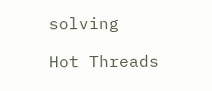solving

Hot Threads